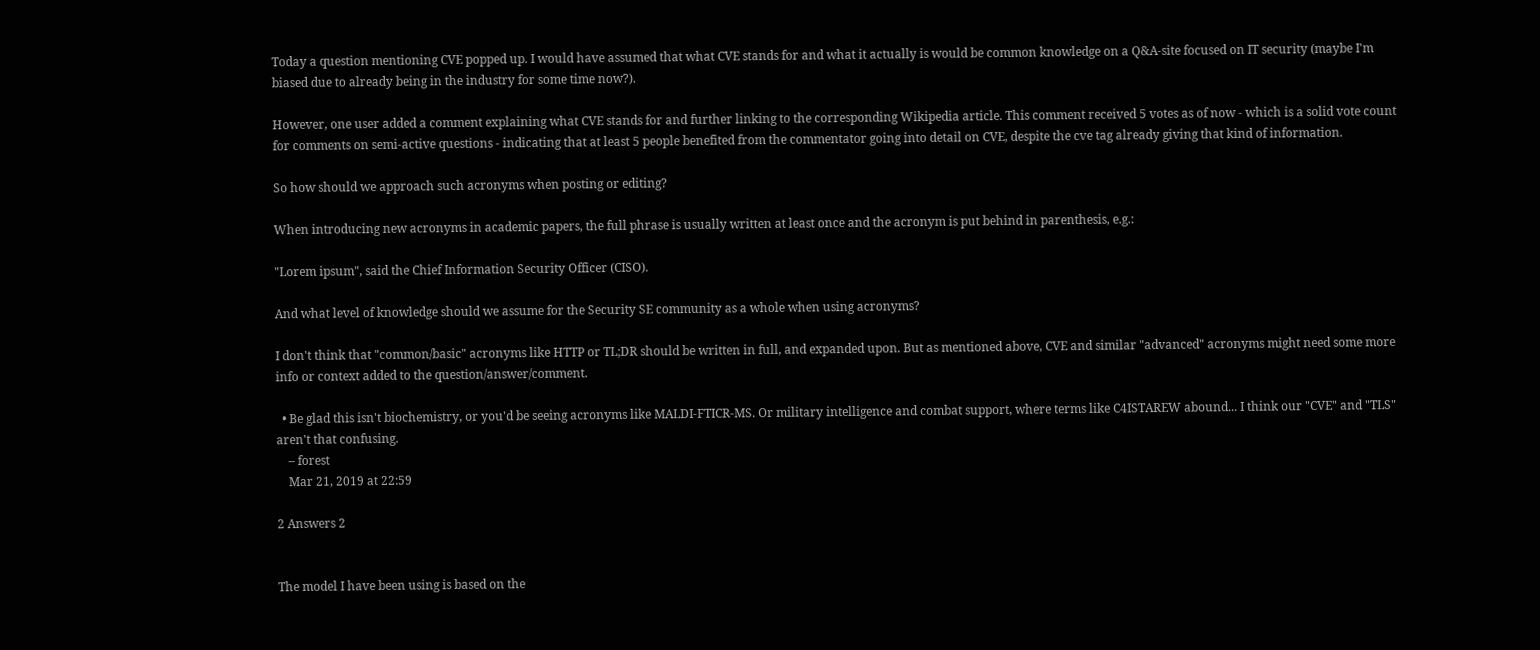Today a question mentioning CVE popped up. I would have assumed that what CVE stands for and what it actually is would be common knowledge on a Q&A-site focused on IT security (maybe I'm biased due to already being in the industry for some time now?).

However, one user added a comment explaining what CVE stands for and further linking to the corresponding Wikipedia article. This comment received 5 votes as of now - which is a solid vote count for comments on semi-active questions - indicating that at least 5 people benefited from the commentator going into detail on CVE, despite the cve tag already giving that kind of information.

So how should we approach such acronyms when posting or editing?

When introducing new acronyms in academic papers, the full phrase is usually written at least once and the acronym is put behind in parenthesis, e.g.:

"Lorem ipsum", said the Chief Information Security Officer (CISO).

And what level of knowledge should we assume for the Security SE community as a whole when using acronyms?

I don't think that "common/basic" acronyms like HTTP or TL;DR should be written in full, and expanded upon. But as mentioned above, CVE and similar "advanced" acronyms might need some more info or context added to the question/answer/comment.

  • Be glad this isn't biochemistry, or you'd be seeing acronyms like MALDI-FTICR-MS. Or military intelligence and combat support, where terms like C4ISTAREW abound... I think our "CVE" and "TLS" aren't that confusing.
    – forest
    Mar 21, 2019 at 22:59

2 Answers 2


The model I have been using is based on the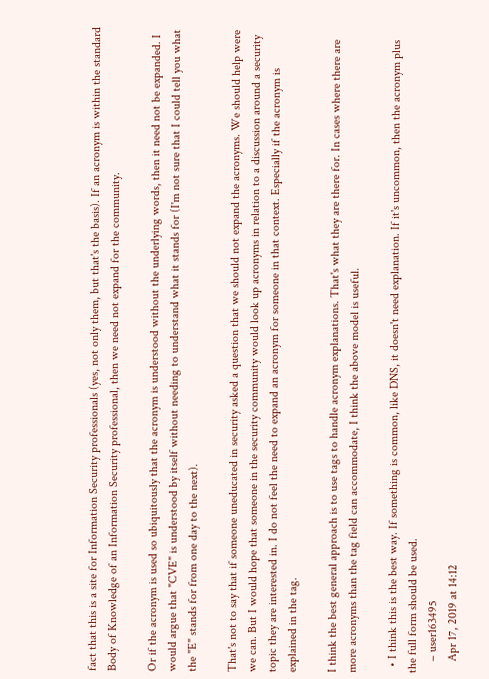fact that this is a site for Information Security professionals (yes, not only them, but that's the basis). If an acronym is within the standard Body of Knowledge of an Information Security professional, then we need not expand for the community.

Or if the acronym is used so ubiquitously that the acronym is understood without the underlying words, then it need not be expanded. I would argue that "CVE" is understood by itself without needing to understand what it stands for (I'm not sure that I could tell you what the "E" stands for from one day to the next).

That's not to say that if someone uneducated in security asked a question that we should not expand the acronyms. We should help were we can. But I would hope that someone in the security community would look up acronyms in relation to a discussion around a security topic they are interested in. I do not feel the need to expand an acronym for someone in that context. Especially if the acronym is explained in the tag.

I think the best general approach is to use tags to handle acronym explanations. That's what they are there for. In cases where there are more acronyms than the tag field can accommodate, I think the above model is useful.

  • I think this is the best way. If something is common, like DNS, it doesn't need explanation. If it's uncommon, then the acronym plus the full form should be used.
    – user163495
    Apr 17, 2019 at 14:12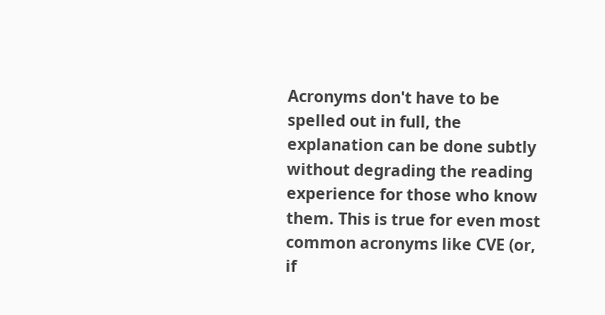Acronyms don't have to be spelled out in full, the explanation can be done subtly without degrading the reading experience for those who know them. This is true for even most common acronyms like CVE (or, if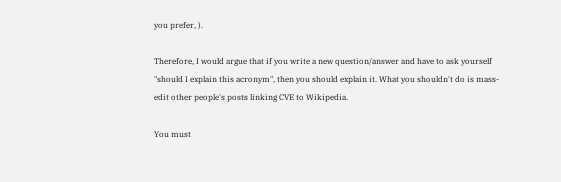you prefer, ).

Therefore, I would argue that if you write a new question/answer and have to ask yourself "should I explain this acronym", then you should explain it. What you shouldn't do is mass-edit other people's posts linking CVE to Wikipedia.

You must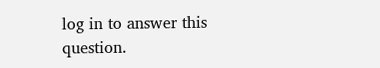log in to answer this question.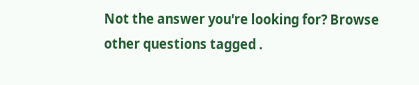Not the answer you're looking for? Browse other questions tagged .